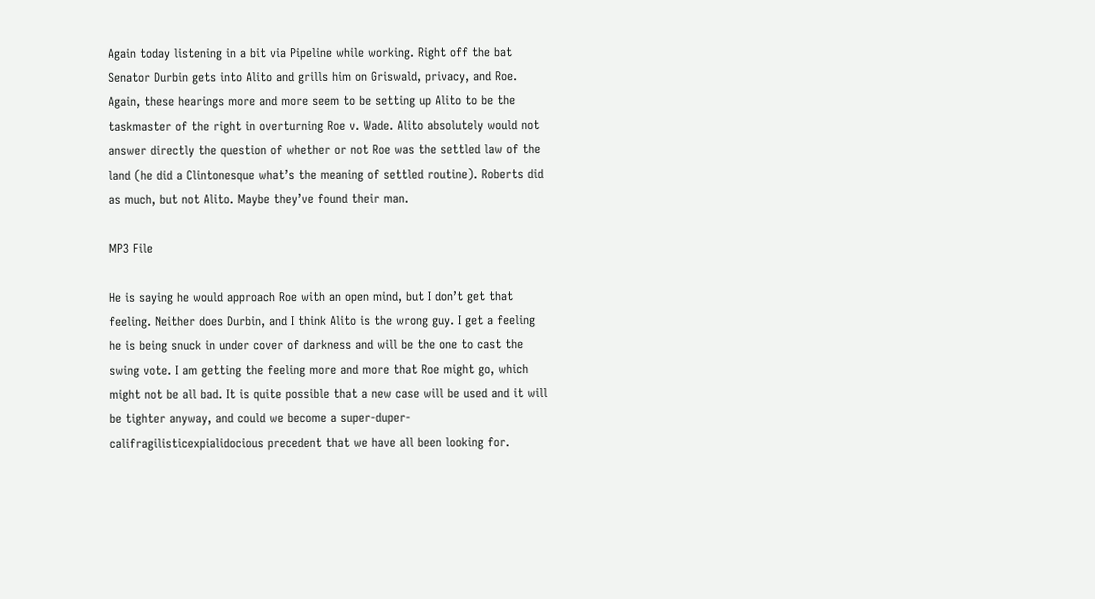Again today listening in a bit via Pipeline while working. Right off the bat Senator Durbin gets into Alito and grills him on Griswald, privacy, and Roe. Again, these hearings more and more seem to be setting up Alito to be the taskmaster of the right in overturning Roe v. Wade. Alito absolutely would not answer directly the question of whether or not Roe was the settled law of the land (he did a Clintonesque what’s the meaning of settled routine). Roberts did as much, but not Alito. Maybe they’ve found their man.

MP3 File

He is saying he would approach Roe with an open mind, but I don’t get that feeling. Neither does Durbin, and I think Alito is the wrong guy. I get a feeling he is being snuck in under cover of darkness and will be the one to cast the swing vote. I am getting the feeling more and more that Roe might go, which might not be all bad. It is quite possible that a new case will be used and it will be tighter anyway, and could we become a super-duper-califragilisticexpialidocious precedent that we have all been looking for.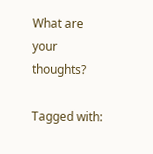What are your thoughts?

Tagged with: